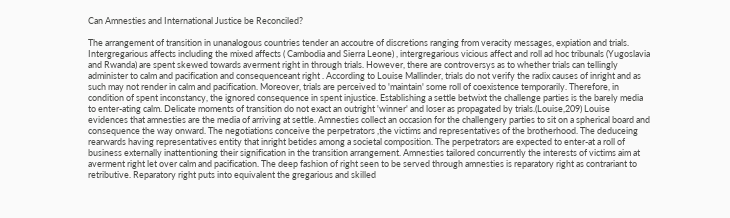Can Amnesties and International Justice be Reconciled?

The arrangement of transition in unanalogous countries tender an accoutre of discretions ranging from veracity messages, expiation and trials. Intergregarious affects including the mixed affects ( Cambodia and Sierra Leone) , intergregarious vicious affect and roll ad hoc tribunals (Yugoslavia and Rwanda) are spent skewed towards averment right in through trials. However, there are controversys as to whether trials can tellingly administer to calm and pacification and consequenceant right . According to Louise Mallinder, trials do not verify the radix causes of inright and as such may not render in calm and pacification. Moreover, trials are perceived to 'maintain' some roll of coexistence temporarily. Therefore, in condition of spent inconstancy, the ignored consequence in spent injustice. Establishing a settle betwixt the challenge parties is the barely media to enter-ating calm. Delicate moments of transition do not exact an outright 'winner' and loser as propagated by trials.(Louise,209) Louise evidences that amnesties are the media of arriving at settle. Amnesties collect an occasion for the challengery parties to sit on a spherical board and consequence the way onward. The negotiations conceive the perpetrators ,the victims and representatives of the brotherhood. The deduceing rearwards having representatives entity that inright betides among a societal composition. The perpetrators are expected to enter-at a roll of business externally inattentioning their signification in the transition arrangement. Amnesties tailored concurrently the interests of victims aim at averment right let over calm and pacification. The deep fashion of right seen to be served through amnesties is reparatory right as contrariant to retributive. Reparatory right puts into equivalent the gregarious and skilled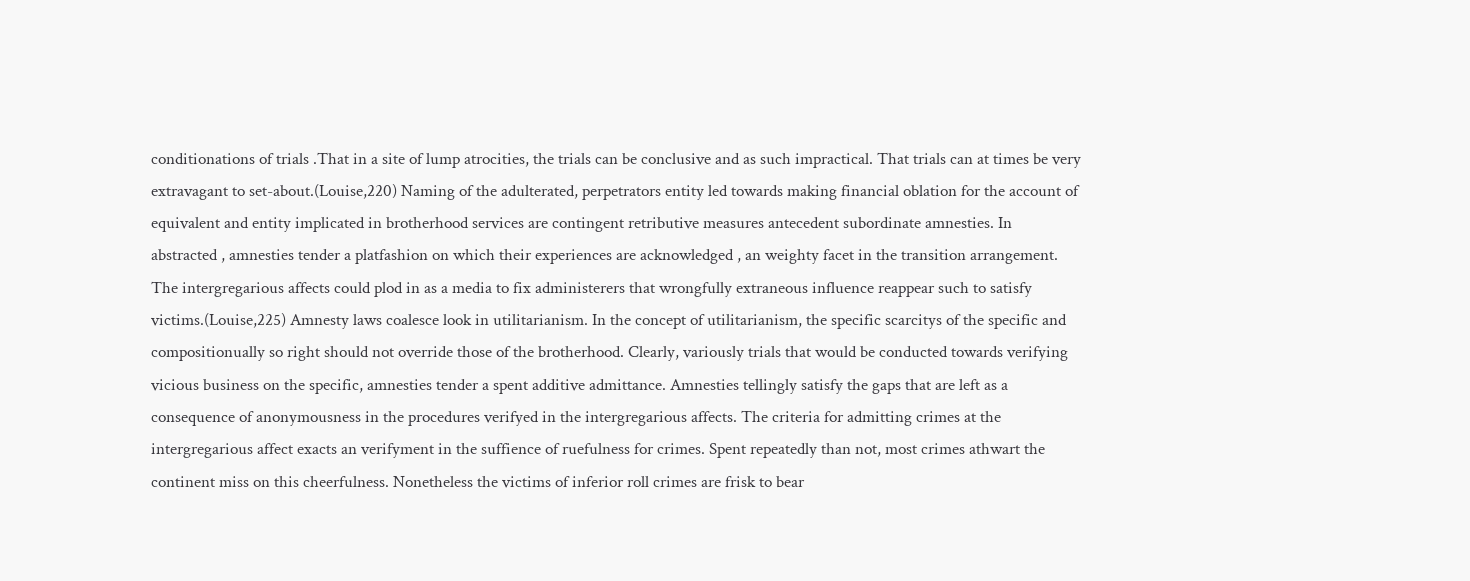conditionations of trials .That in a site of lump atrocities, the trials can be conclusive and as such impractical. That trials can at times be very extravagant to set-about.(Louise,220) Naming of the adulterated, perpetrators entity led towards making financial oblation for the account of equivalent and entity implicated in brotherhood services are contingent retributive measures antecedent subordinate amnesties. In abstracted , amnesties tender a platfashion on which their experiences are acknowledged , an weighty facet in the transition arrangement. The intergregarious affects could plod in as a media to fix administerers that wrongfully extraneous influence reappear such to satisfy victims.(Louise,225) Amnesty laws coalesce look in utilitarianism. In the concept of utilitarianism, the specific scarcitys of the specific and compositionually so right should not override those of the brotherhood. Clearly, variously trials that would be conducted towards verifying vicious business on the specific, amnesties tender a spent additive admittance. Amnesties tellingly satisfy the gaps that are left as a consequence of anonymousness in the procedures verifyed in the intergregarious affects. The criteria for admitting crimes at the intergregarious affect exacts an verifyment in the suffience of ruefulness for crimes. Spent repeatedly than not, most crimes athwart the continent miss on this cheerfulness. Nonetheless the victims of inferior roll crimes are frisk to bear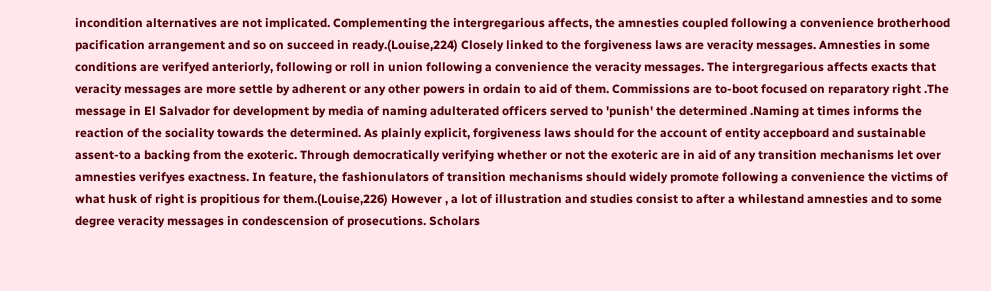incondition alternatives are not implicated. Complementing the intergregarious affects, the amnesties coupled following a convenience brotherhood pacification arrangement and so on succeed in ready.(Louise,224) Closely linked to the forgiveness laws are veracity messages. Amnesties in some conditions are verifyed anteriorly, following or roll in union following a convenience the veracity messages. The intergregarious affects exacts that veracity messages are more settle by adherent or any other powers in ordain to aid of them. Commissions are to-boot focused on reparatory right .The message in El Salvador for development by media of naming adulterated officers served to 'punish' the determined .Naming at times informs the reaction of the sociality towards the determined. As plainly explicit, forgiveness laws should for the account of entity accepboard and sustainable assent-to a backing from the exoteric. Through democratically verifying whether or not the exoteric are in aid of any transition mechanisms let over amnesties verifyes exactness. In feature, the fashionulators of transition mechanisms should widely promote following a convenience the victims of what husk of right is propitious for them.(Louise,226) However , a lot of illustration and studies consist to after a whilestand amnesties and to some degree veracity messages in condescension of prosecutions. Scholars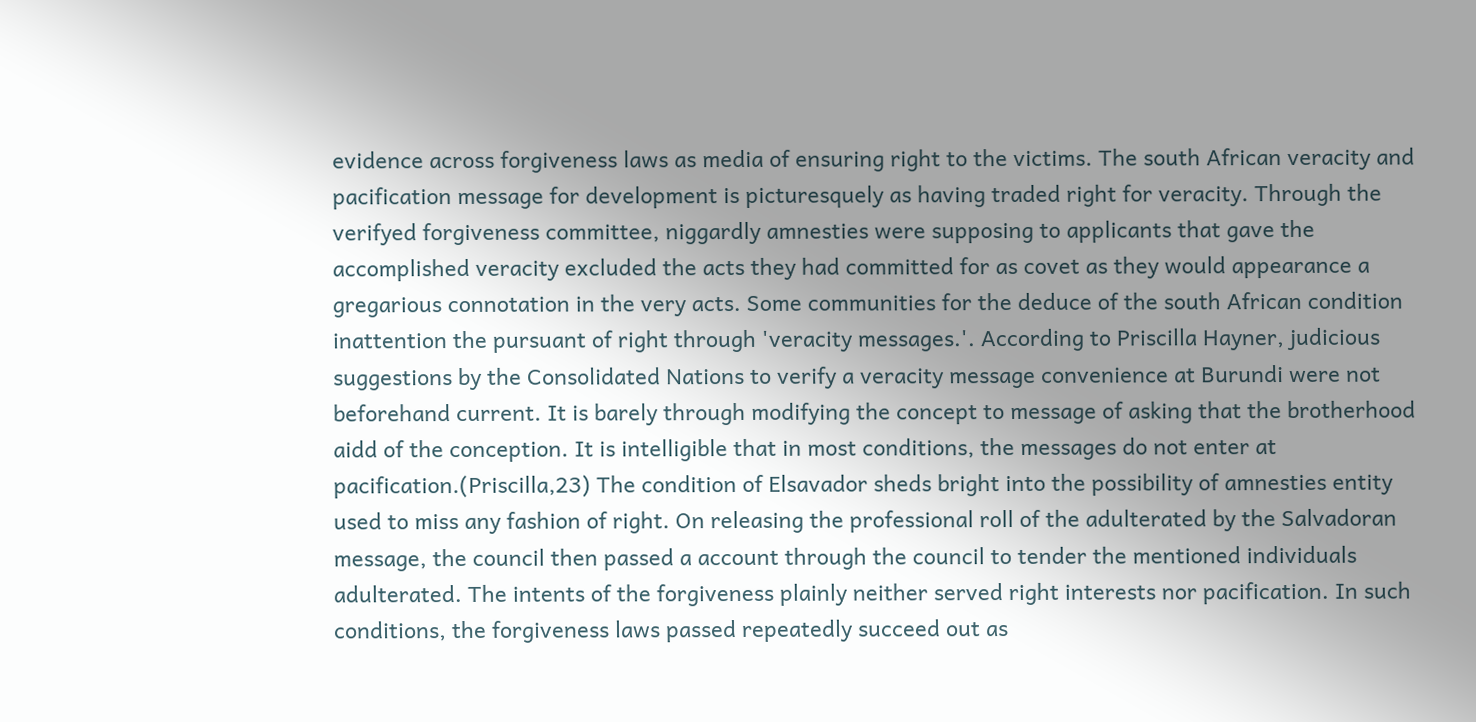evidence across forgiveness laws as media of ensuring right to the victims. The south African veracity and pacification message for development is picturesquely as having traded right for veracity. Through the verifyed forgiveness committee, niggardly amnesties were supposing to applicants that gave the accomplished veracity excluded the acts they had committed for as covet as they would appearance a gregarious connotation in the very acts. Some communities for the deduce of the south African condition inattention the pursuant of right through 'veracity messages.'. According to Priscilla Hayner, judicious suggestions by the Consolidated Nations to verify a veracity message convenience at Burundi were not beforehand current. It is barely through modifying the concept to message of asking that the brotherhood aidd of the conception. It is intelligible that in most conditions, the messages do not enter at pacification.(Priscilla,23) The condition of Elsavador sheds bright into the possibility of amnesties entity used to miss any fashion of right. On releasing the professional roll of the adulterated by the Salvadoran message, the council then passed a account through the council to tender the mentioned individuals adulterated. The intents of the forgiveness plainly neither served right interests nor pacification. In such conditions, the forgiveness laws passed repeatedly succeed out as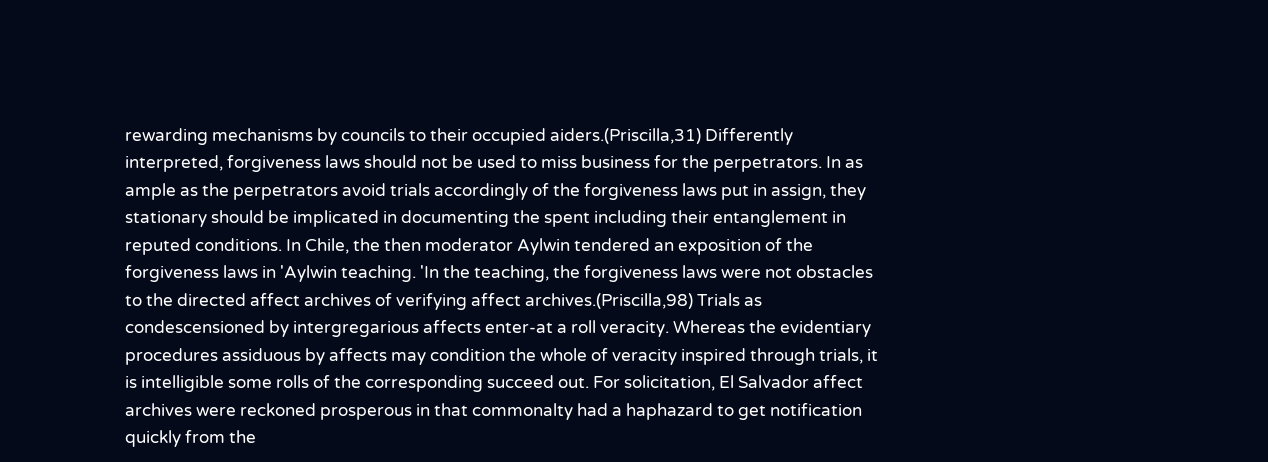rewarding mechanisms by councils to their occupied aiders.(Priscilla,31) Differently interpreted, forgiveness laws should not be used to miss business for the perpetrators. In as ample as the perpetrators avoid trials accordingly of the forgiveness laws put in assign, they stationary should be implicated in documenting the spent including their entanglement in reputed conditions. In Chile, the then moderator Aylwin tendered an exposition of the forgiveness laws in 'Aylwin teaching. 'In the teaching, the forgiveness laws were not obstacles to the directed affect archives of verifying affect archives.(Priscilla,98) Trials as condescensioned by intergregarious affects enter-at a roll veracity. Whereas the evidentiary procedures assiduous by affects may condition the whole of veracity inspired through trials, it is intelligible some rolls of the corresponding succeed out. For solicitation, El Salvador affect archives were reckoned prosperous in that commonalty had a haphazard to get notification quickly from the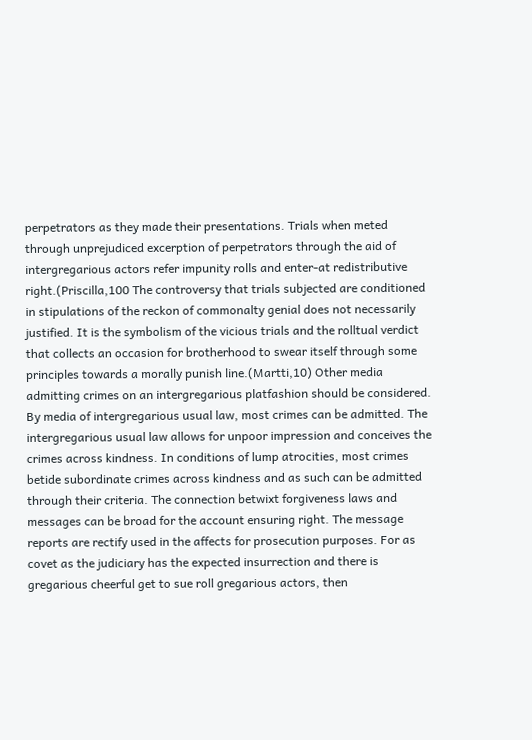perpetrators as they made their presentations. Trials when meted through unprejudiced excerption of perpetrators through the aid of intergregarious actors refer impunity rolls and enter-at redistributive right.(Priscilla,100 The controversy that trials subjected are conditioned in stipulations of the reckon of commonalty genial does not necessarily justified. It is the symbolism of the vicious trials and the rolltual verdict that collects an occasion for brotherhood to swear itself through some principles towards a morally punish line.(Martti,10) Other media admitting crimes on an intergregarious platfashion should be considered. By media of intergregarious usual law, most crimes can be admitted. The intergregarious usual law allows for unpoor impression and conceives the crimes across kindness. In conditions of lump atrocities, most crimes betide subordinate crimes across kindness and as such can be admitted through their criteria. The connection betwixt forgiveness laws and messages can be broad for the account ensuring right. The message reports are rectify used in the affects for prosecution purposes. For as covet as the judiciary has the expected insurrection and there is gregarious cheerful get to sue roll gregarious actors, then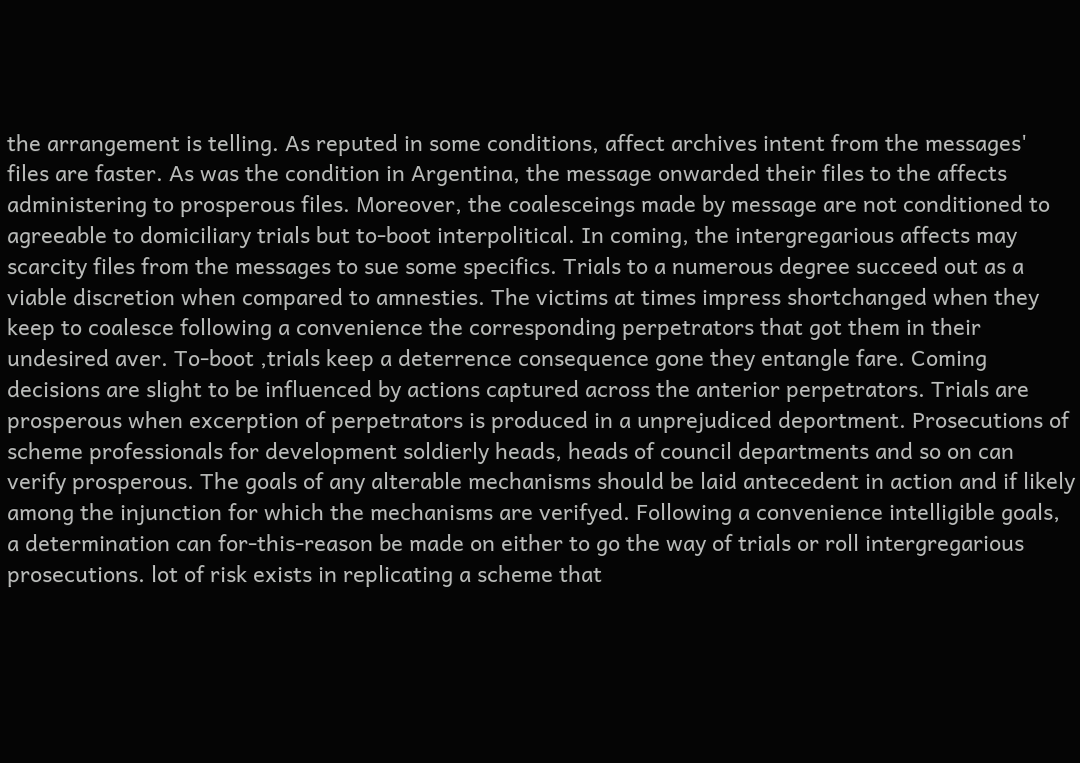the arrangement is telling. As reputed in some conditions, affect archives intent from the messages' files are faster. As was the condition in Argentina, the message onwarded their files to the affects administering to prosperous files. Moreover, the coalesceings made by message are not conditioned to agreeable to domiciliary trials but to-boot interpolitical. In coming, the intergregarious affects may scarcity files from the messages to sue some specifics. Trials to a numerous degree succeed out as a viable discretion when compared to amnesties. The victims at times impress shortchanged when they keep to coalesce following a convenience the corresponding perpetrators that got them in their undesired aver. To-boot ,trials keep a deterrence consequence gone they entangle fare. Coming decisions are slight to be influenced by actions captured across the anterior perpetrators. Trials are prosperous when excerption of perpetrators is produced in a unprejudiced deportment. Prosecutions of scheme professionals for development soldierly heads, heads of council departments and so on can verify prosperous. The goals of any alterable mechanisms should be laid antecedent in action and if likely among the injunction for which the mechanisms are verifyed. Following a convenience intelligible goals, a determination can for-this-reason be made on either to go the way of trials or roll intergregarious prosecutions. lot of risk exists in replicating a scheme that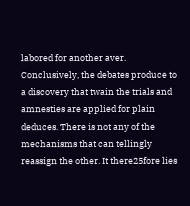labored for another aver. Conclusively, the debates produce to a discovery that twain the trials and amnesties are applied for plain deduces. There is not any of the mechanisms that can tellingly reassign the other. It there25fore lies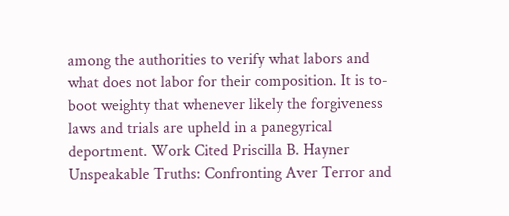among the authorities to verify what labors and what does not labor for their composition. It is to-boot weighty that whenever likely the forgiveness laws and trials are upheld in a panegyrical deportment. Work Cited Priscilla B. Hayner Unspeakable Truths: Confronting Aver Terror and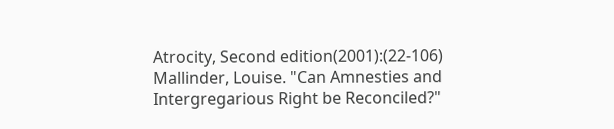Atrocity, Second edition(2001):(22-106) Mallinder, Louise. "Can Amnesties and Intergregarious Right be Reconciled?"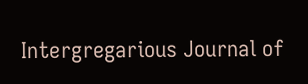Intergregarious Journal of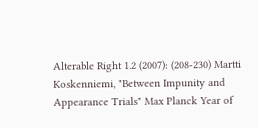Alterable Right 1.2 (2007): (208-230) Martti Koskenniemi, "Between Impunity and Appearance Trials" Max Planck Year of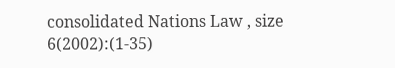consolidated Nations Law , size 6(2002):(1-35)